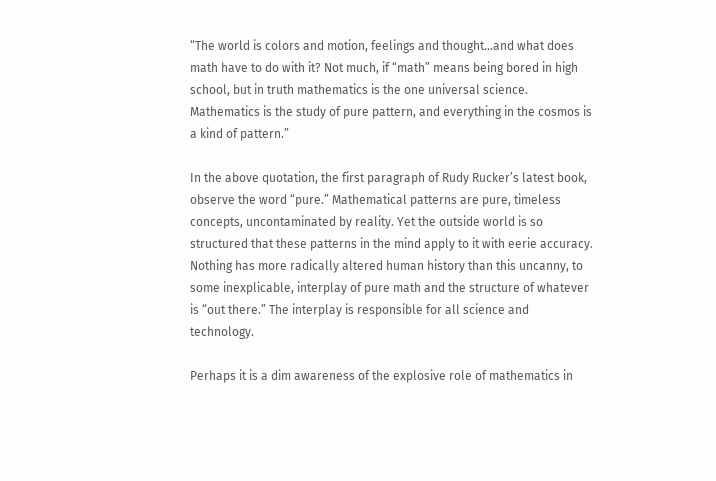“The world is colors and motion, feelings and thought…and what does math have to do with it? Not much, if “math” means being bored in high school, but in truth mathematics is the one universal science. Mathematics is the study of pure pattern, and everything in the cosmos is a kind of pattern.”

In the above quotation, the first paragraph of Rudy Rucker’s latest book, observe the word “pure.” Mathematical patterns are pure, timeless concepts, uncontaminated by reality. Yet the outside world is so structured that these patterns in the mind apply to it with eerie accuracy. Nothing has more radically altered human history than this uncanny, to some inexplicable, interplay of pure math and the structure of whatever is “out there.” The interplay is responsible for all science and technology.

Perhaps it is a dim awareness of the explosive role of mathematics in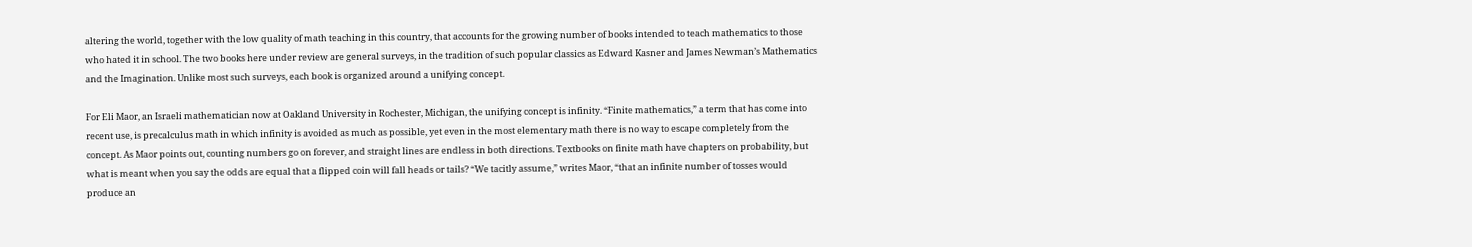altering the world, together with the low quality of math teaching in this country, that accounts for the growing number of books intended to teach mathematics to those who hated it in school. The two books here under review are general surveys, in the tradition of such popular classics as Edward Kasner and James Newman’s Mathematics and the Imagination. Unlike most such surveys, each book is organized around a unifying concept.

For Eli Maor, an Israeli mathematician now at Oakland University in Rochester, Michigan, the unifying concept is infinity. “Finite mathematics,” a term that has come into recent use, is precalculus math in which infinity is avoided as much as possible, yet even in the most elementary math there is no way to escape completely from the concept. As Maor points out, counting numbers go on forever, and straight lines are endless in both directions. Textbooks on finite math have chapters on probability, but what is meant when you say the odds are equal that a flipped coin will fall heads or tails? “We tacitly assume,” writes Maor, “that an infinite number of tosses would produce an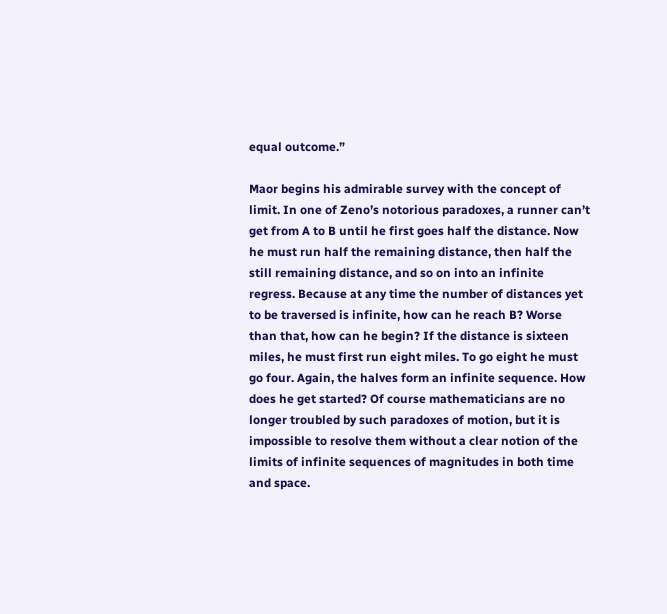equal outcome.”

Maor begins his admirable survey with the concept of limit. In one of Zeno’s notorious paradoxes, a runner can’t get from A to B until he first goes half the distance. Now he must run half the remaining distance, then half the still remaining distance, and so on into an infinite regress. Because at any time the number of distances yet to be traversed is infinite, how can he reach B? Worse than that, how can he begin? If the distance is sixteen miles, he must first run eight miles. To go eight he must go four. Again, the halves form an infinite sequence. How does he get started? Of course mathematicians are no longer troubled by such paradoxes of motion, but it is impossible to resolve them without a clear notion of the limits of infinite sequences of magnitudes in both time and space.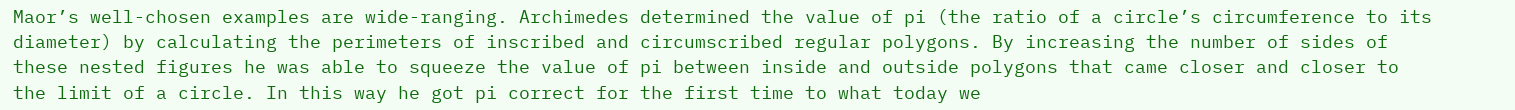Maor’s well-chosen examples are wide-ranging. Archimedes determined the value of pi (the ratio of a circle’s circumference to its diameter) by calculating the perimeters of inscribed and circumscribed regular polygons. By increasing the number of sides of these nested figures he was able to squeeze the value of pi between inside and outside polygons that came closer and closer to the limit of a circle. In this way he got pi correct for the first time to what today we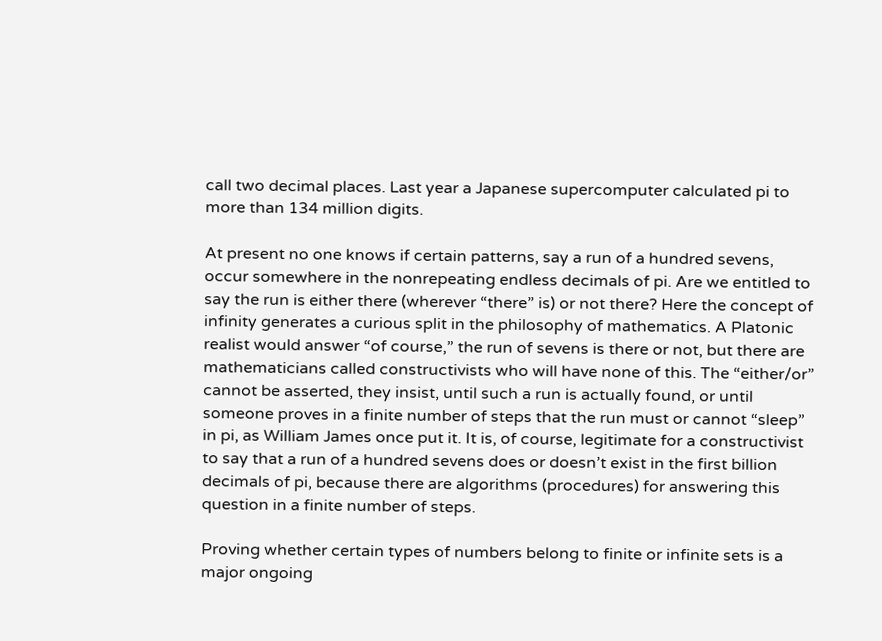call two decimal places. Last year a Japanese supercomputer calculated pi to more than 134 million digits.

At present no one knows if certain patterns, say a run of a hundred sevens, occur somewhere in the nonrepeating endless decimals of pi. Are we entitled to say the run is either there (wherever “there” is) or not there? Here the concept of infinity generates a curious split in the philosophy of mathematics. A Platonic realist would answer “of course,” the run of sevens is there or not, but there are mathematicians called constructivists who will have none of this. The “either/or” cannot be asserted, they insist, until such a run is actually found, or until someone proves in a finite number of steps that the run must or cannot “sleep” in pi, as William James once put it. It is, of course, legitimate for a constructivist to say that a run of a hundred sevens does or doesn’t exist in the first billion decimals of pi, because there are algorithms (procedures) for answering this question in a finite number of steps.

Proving whether certain types of numbers belong to finite or infinite sets is a major ongoing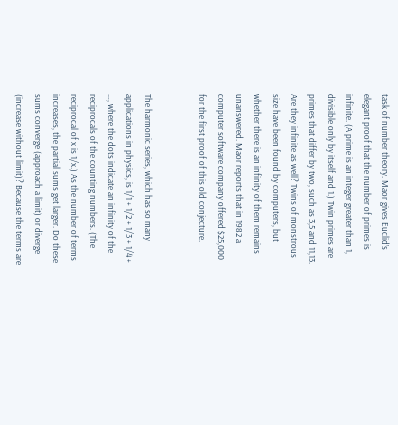task of number theory. Maor gives Euclid’s elegant proof that the number of primes is infinite. (A prime is an integer greater than 1, divisible only by itself and 1.) Twin primes are primes that differ by two, such as 3,5 and 11,13. Are they infinite as well? Twins of monstrous size have been found by computers, but whether there is an infinity of them remains unanswered. Maor reports that in 1982 a computer software company offered $25,000 for the first proof of this old conjecture.


The harmonic series, which has so many applications in physics, is 1/1 + 1/2 + 1/3 + 1/4 + …, where the dots indicate an infinity of the reciprocals of the counting numbers. (The reciprocal of x is 1/x.) As the number of terms increases, the partial sums get larger. Do these sums converge (approach a limit) or diverge (increase without limit)? Because the terms are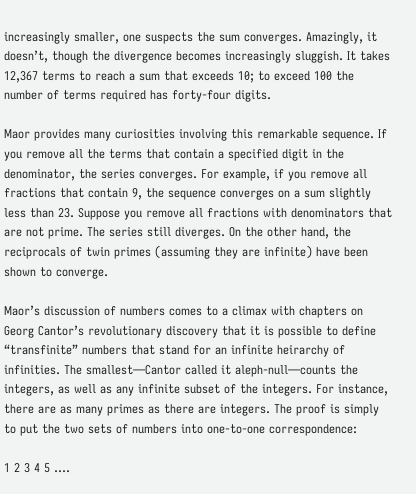increasingly smaller, one suspects the sum converges. Amazingly, it doesn’t, though the divergence becomes increasingly sluggish. It takes 12,367 terms to reach a sum that exceeds 10; to exceed 100 the number of terms required has forty-four digits.

Maor provides many curiosities involving this remarkable sequence. If you remove all the terms that contain a specified digit in the denominator, the series converges. For example, if you remove all fractions that contain 9, the sequence converges on a sum slightly less than 23. Suppose you remove all fractions with denominators that are not prime. The series still diverges. On the other hand, the reciprocals of twin primes (assuming they are infinite) have been shown to converge.

Maor’s discussion of numbers comes to a climax with chapters on Georg Cantor’s revolutionary discovery that it is possible to define “transfinite” numbers that stand for an infinite heirarchy of infinities. The smallest—Cantor called it aleph-null—counts the integers, as well as any infinite subset of the integers. For instance, there are as many primes as there are integers. The proof is simply to put the two sets of numbers into one-to-one correspondence:

1 2 3 4 5 ….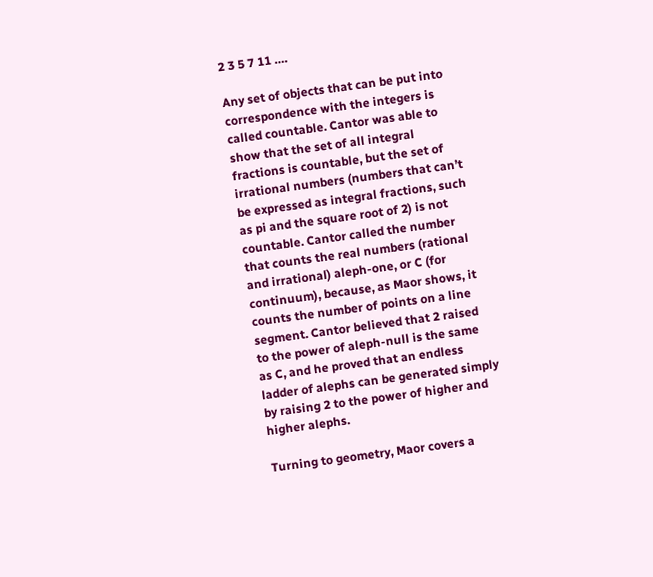2 3 5 7 11 ….

Any set of objects that can be put into correspondence with the integers is called countable. Cantor was able to show that the set of all integral fractions is countable, but the set of irrational numbers (numbers that can’t be expressed as integral fractions, such as pi and the square root of 2) is not countable. Cantor called the number that counts the real numbers (rational and irrational) aleph-one, or C (for continuum), because, as Maor shows, it counts the number of points on a line segment. Cantor believed that 2 raised to the power of aleph-null is the same as C, and he proved that an endless ladder of alephs can be generated simply by raising 2 to the power of higher and higher alephs.

Turning to geometry, Maor covers a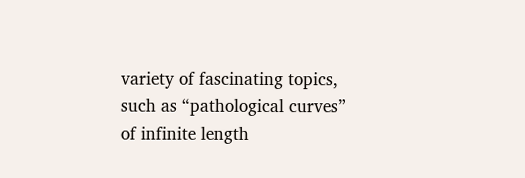variety of fascinating topics, such as “pathological curves” of infinite length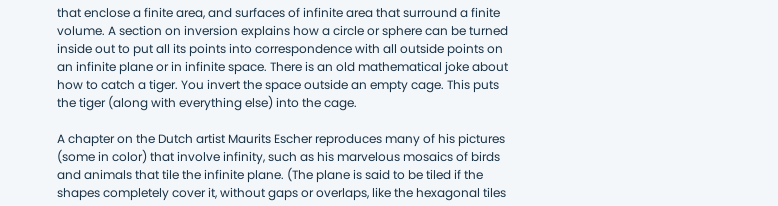that enclose a finite area, and surfaces of infinite area that surround a finite volume. A section on inversion explains how a circle or sphere can be turned inside out to put all its points into correspondence with all outside points on an infinite plane or in infinite space. There is an old mathematical joke about how to catch a tiger. You invert the space outside an empty cage. This puts the tiger (along with everything else) into the cage.

A chapter on the Dutch artist Maurits Escher reproduces many of his pictures (some in color) that involve infinity, such as his marvelous mosaics of birds and animals that tile the infinite plane. (The plane is said to be tiled if the shapes completely cover it, without gaps or overlaps, like the hexagonal tiles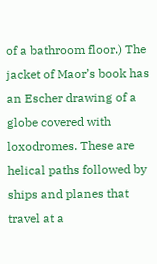of a bathroom floor.) The jacket of Maor’s book has an Escher drawing of a globe covered with loxodromes. These are helical paths followed by ships and planes that travel at a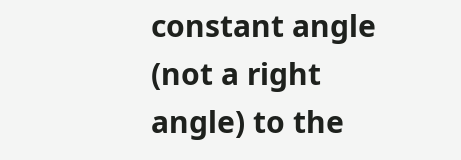constant angle (not a right angle) to the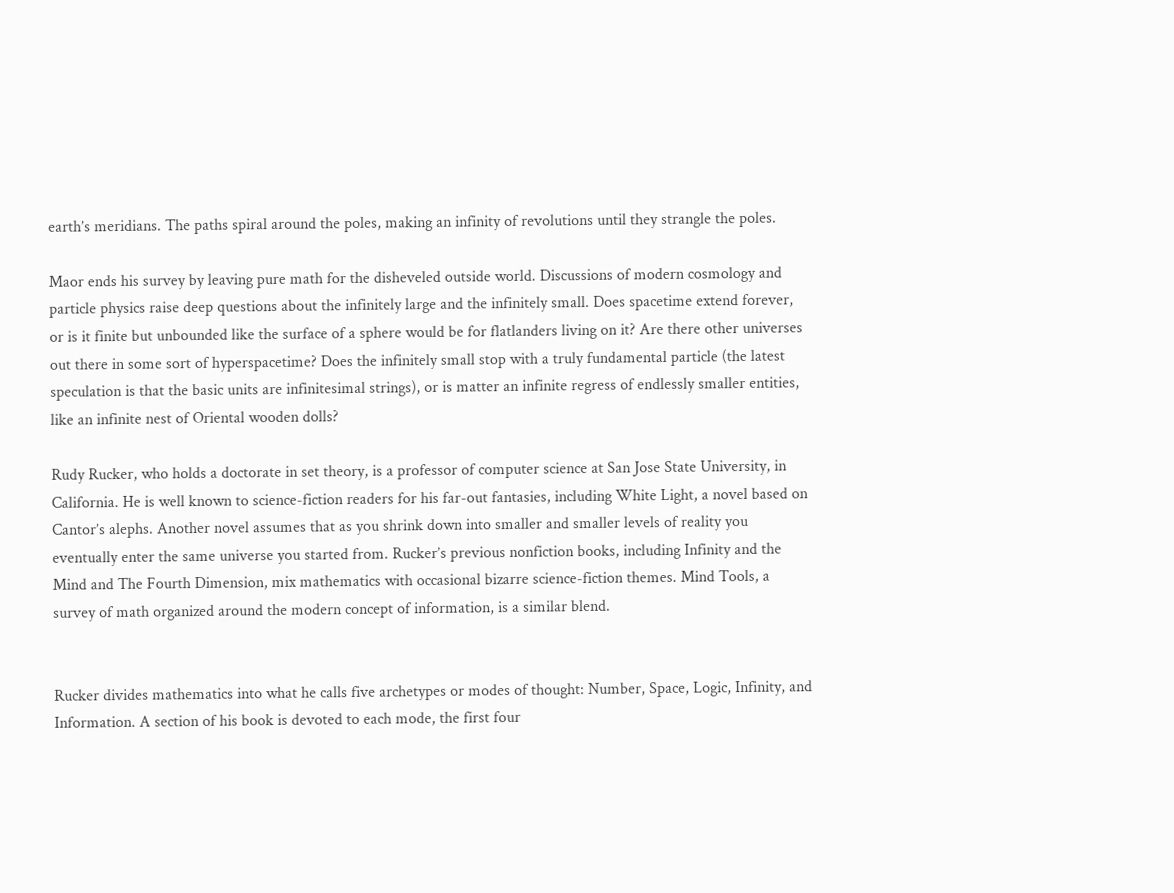earth’s meridians. The paths spiral around the poles, making an infinity of revolutions until they strangle the poles.

Maor ends his survey by leaving pure math for the disheveled outside world. Discussions of modern cosmology and particle physics raise deep questions about the infinitely large and the infinitely small. Does spacetime extend forever, or is it finite but unbounded like the surface of a sphere would be for flatlanders living on it? Are there other universes out there in some sort of hyperspacetime? Does the infinitely small stop with a truly fundamental particle (the latest speculation is that the basic units are infinitesimal strings), or is matter an infinite regress of endlessly smaller entities, like an infinite nest of Oriental wooden dolls?

Rudy Rucker, who holds a doctorate in set theory, is a professor of computer science at San Jose State University, in California. He is well known to science-fiction readers for his far-out fantasies, including White Light, a novel based on Cantor’s alephs. Another novel assumes that as you shrink down into smaller and smaller levels of reality you eventually enter the same universe you started from. Rucker’s previous nonfiction books, including Infinity and the Mind and The Fourth Dimension, mix mathematics with occasional bizarre science-fiction themes. Mind Tools, a survey of math organized around the modern concept of information, is a similar blend.


Rucker divides mathematics into what he calls five archetypes or modes of thought: Number, Space, Logic, Infinity, and Information. A section of his book is devoted to each mode, the first four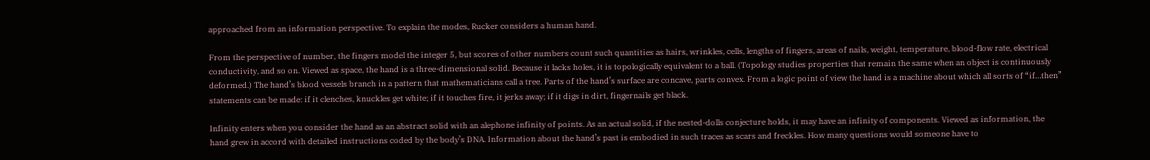approached from an information perspective. To explain the modes, Rucker considers a human hand.

From the perspective of number, the fingers model the integer 5, but scores of other numbers count such quantities as hairs, wrinkles, cells, lengths of fingers, areas of nails, weight, temperature, blood-flow rate, electrical conductivity, and so on. Viewed as space, the hand is a three-dimensional solid. Because it lacks holes, it is topologically equivalent to a ball. (Topology studies properties that remain the same when an object is continuously deformed.) The hand’s blood vessels branch in a pattern that mathematicians call a tree. Parts of the hand’s surface are concave, parts convex. From a logic point of view the hand is a machine about which all sorts of “if…then” statements can be made: if it clenches, knuckles get white; if it touches fire, it jerks away; if it digs in dirt, fingernails get black.

Infinity enters when you consider the hand as an abstract solid with an alephone infinity of points. As an actual solid, if the nested-dolls conjecture holds, it may have an infinity of components. Viewed as information, the hand grew in accord with detailed instructions coded by the body’s DNA. Information about the hand’s past is embodied in such traces as scars and freckles. How many questions would someone have to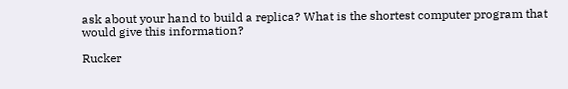ask about your hand to build a replica? What is the shortest computer program that would give this information?

Rucker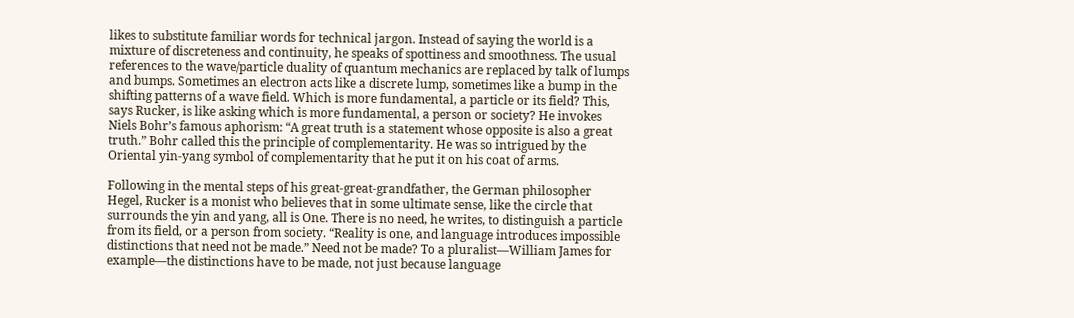likes to substitute familiar words for technical jargon. Instead of saying the world is a mixture of discreteness and continuity, he speaks of spottiness and smoothness. The usual references to the wave/particle duality of quantum mechanics are replaced by talk of lumps and bumps. Sometimes an electron acts like a discrete lump, sometimes like a bump in the shifting patterns of a wave field. Which is more fundamental, a particle or its field? This, says Rucker, is like asking which is more fundamental, a person or society? He invokes Niels Bohr’s famous aphorism: “A great truth is a statement whose opposite is also a great truth.” Bohr called this the principle of complementarity. He was so intrigued by the Oriental yin-yang symbol of complementarity that he put it on his coat of arms.

Following in the mental steps of his great-great-grandfather, the German philosopher Hegel, Rucker is a monist who believes that in some ultimate sense, like the circle that surrounds the yin and yang, all is One. There is no need, he writes, to distinguish a particle from its field, or a person from society. “Reality is one, and language introduces impossible distinctions that need not be made.” Need not be made? To a pluralist—William James for example—the distinctions have to be made, not just because language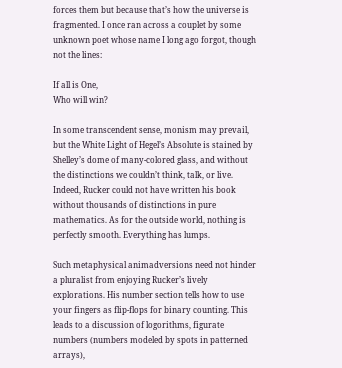forces them but because that’s how the universe is fragmented. I once ran across a couplet by some unknown poet whose name I long ago forgot, though not the lines:

If all is One,
Who will win?

In some transcendent sense, monism may prevail, but the White Light of Hegel’s Absolute is stained by Shelley’s dome of many-colored glass, and without the distinctions we couldn’t think, talk, or live. Indeed, Rucker could not have written his book without thousands of distinctions in pure mathematics. As for the outside world, nothing is perfectly smooth. Everything has lumps.

Such metaphysical animadversions need not hinder a pluralist from enjoying Rucker’s lively explorations. His number section tells how to use your fingers as flip-flops for binary counting. This leads to a discussion of logorithms, figurate numbers (numbers modeled by spots in patterned arrays),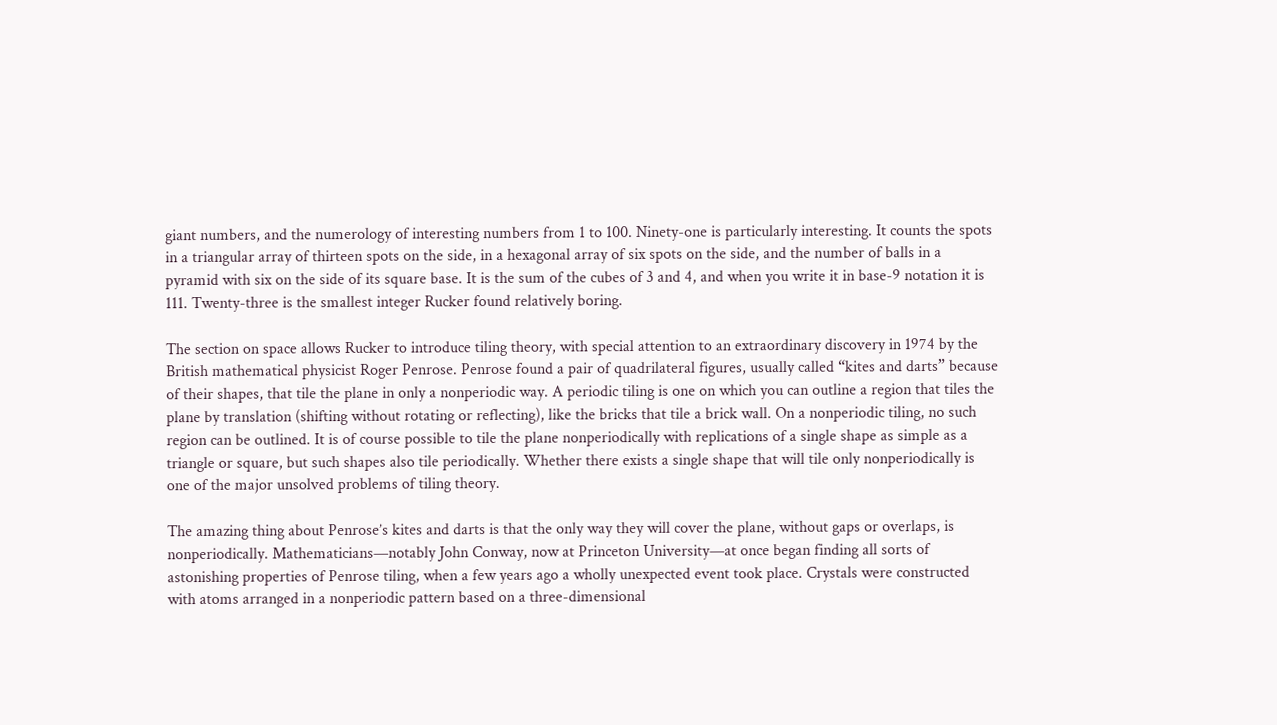giant numbers, and the numerology of interesting numbers from 1 to 100. Ninety-one is particularly interesting. It counts the spots in a triangular array of thirteen spots on the side, in a hexagonal array of six spots on the side, and the number of balls in a pyramid with six on the side of its square base. It is the sum of the cubes of 3 and 4, and when you write it in base-9 notation it is 111. Twenty-three is the smallest integer Rucker found relatively boring.

The section on space allows Rucker to introduce tiling theory, with special attention to an extraordinary discovery in 1974 by the British mathematical physicist Roger Penrose. Penrose found a pair of quadrilateral figures, usually called “kites and darts” because of their shapes, that tile the plane in only a nonperiodic way. A periodic tiling is one on which you can outline a region that tiles the plane by translation (shifting without rotating or reflecting), like the bricks that tile a brick wall. On a nonperiodic tiling, no such region can be outlined. It is of course possible to tile the plane nonperiodically with replications of a single shape as simple as a triangle or square, but such shapes also tile periodically. Whether there exists a single shape that will tile only nonperiodically is one of the major unsolved problems of tiling theory.

The amazing thing about Penrose’s kites and darts is that the only way they will cover the plane, without gaps or overlaps, is nonperiodically. Mathematicians—notably John Conway, now at Princeton University—at once began finding all sorts of astonishing properties of Penrose tiling, when a few years ago a wholly unexpected event took place. Crystals were constructed with atoms arranged in a nonperiodic pattern based on a three-dimensional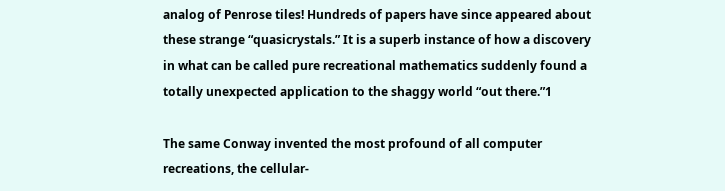analog of Penrose tiles! Hundreds of papers have since appeared about these strange “quasicrystals.” It is a superb instance of how a discovery in what can be called pure recreational mathematics suddenly found a totally unexpected application to the shaggy world “out there.”1

The same Conway invented the most profound of all computer recreations, the cellular-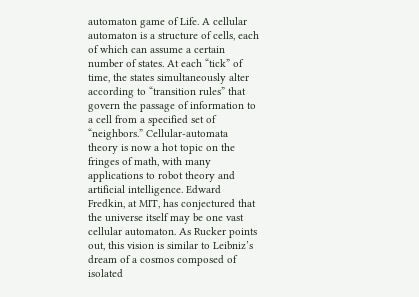automaton game of Life. A cellular automaton is a structure of cells, each of which can assume a certain number of states. At each “tick” of time, the states simultaneously alter according to “transition rules” that govern the passage of information to a cell from a specified set of “neighbors.” Cellular-automata theory is now a hot topic on the fringes of math, with many applications to robot theory and artificial intelligence. Edward Fredkin, at MIT, has conjectured that the universe itself may be one vast cellular automaton. As Rucker points out, this vision is similar to Leibniz’s dream of a cosmos composed of isolated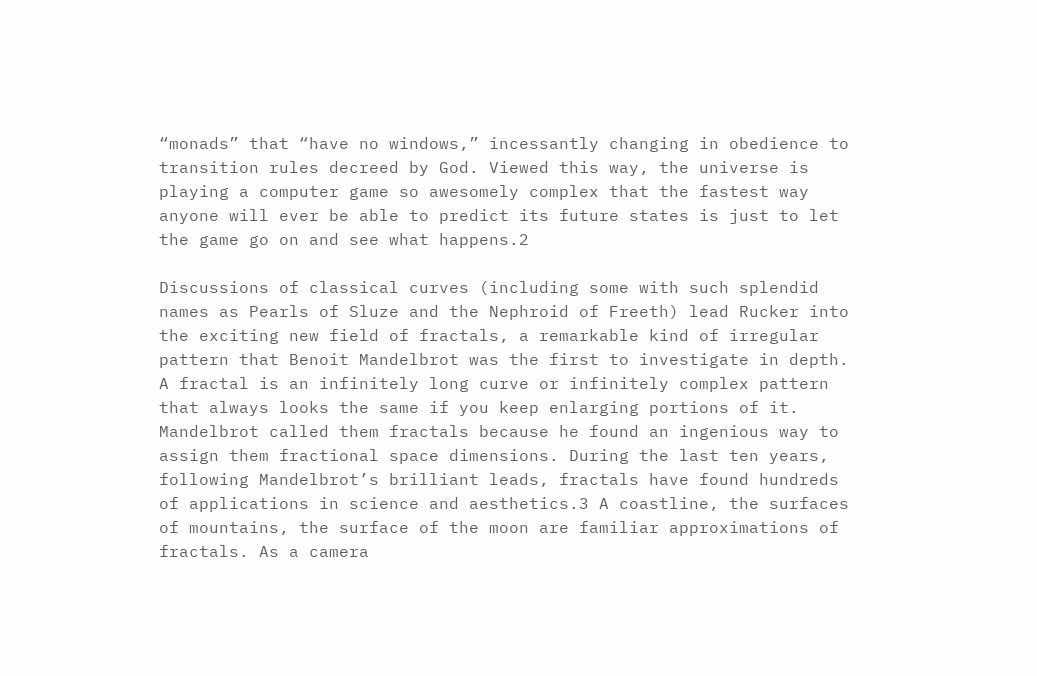“monads” that “have no windows,” incessantly changing in obedience to transition rules decreed by God. Viewed this way, the universe is playing a computer game so awesomely complex that the fastest way anyone will ever be able to predict its future states is just to let the game go on and see what happens.2

Discussions of classical curves (including some with such splendid names as Pearls of Sluze and the Nephroid of Freeth) lead Rucker into the exciting new field of fractals, a remarkable kind of irregular pattern that Benoit Mandelbrot was the first to investigate in depth. A fractal is an infinitely long curve or infinitely complex pattern that always looks the same if you keep enlarging portions of it. Mandelbrot called them fractals because he found an ingenious way to assign them fractional space dimensions. During the last ten years, following Mandelbrot’s brilliant leads, fractals have found hundreds of applications in science and aesthetics.3 A coastline, the surfaces of mountains, the surface of the moon are familiar approximations of fractals. As a camera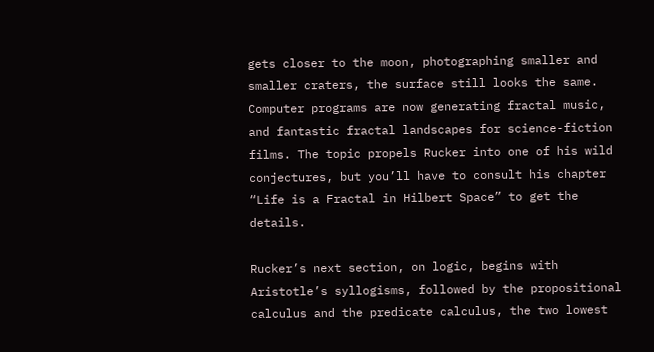gets closer to the moon, photographing smaller and smaller craters, the surface still looks the same. Computer programs are now generating fractal music, and fantastic fractal landscapes for science-fiction films. The topic propels Rucker into one of his wild conjectures, but you’ll have to consult his chapter “Life is a Fractal in Hilbert Space” to get the details.

Rucker’s next section, on logic, begins with Aristotle’s syllogisms, followed by the propositional calculus and the predicate calculus, the two lowest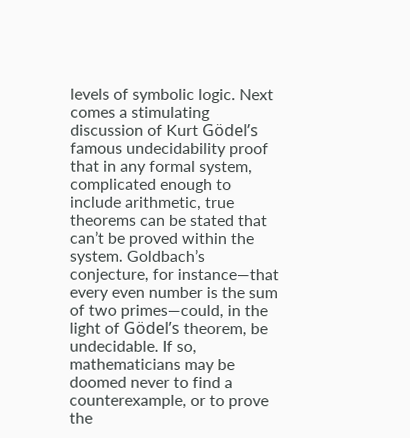levels of symbolic logic. Next comes a stimulating discussion of Kurt Gödel’s famous undecidability proof that in any formal system, complicated enough to include arithmetic, true theorems can be stated that can’t be proved within the system. Goldbach’s conjecture, for instance—that every even number is the sum of two primes—could, in the light of Gödel’s theorem, be undecidable. If so, mathematicians may be doomed never to find a counterexample, or to prove the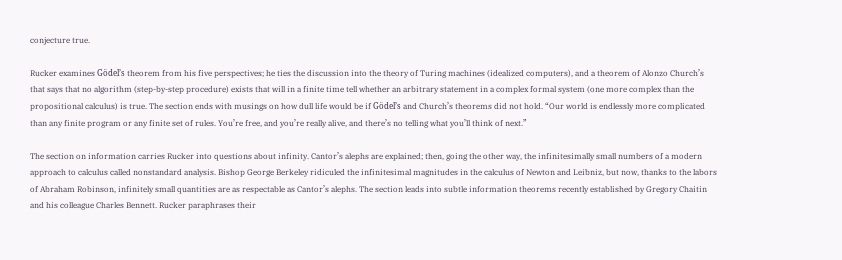conjecture true.

Rucker examines Gödel’s theorem from his five perspectives; he ties the discussion into the theory of Turing machines (idealized computers), and a theorem of Alonzo Church’s that says that no algorithm (step-by-step procedure) exists that will in a finite time tell whether an arbitrary statement in a complex formal system (one more complex than the propositional calculus) is true. The section ends with musings on how dull life would be if Gödel’s and Church’s theorems did not hold. “Our world is endlessly more complicated than any finite program or any finite set of rules. You’re free, and you’re really alive, and there’s no telling what you’ll think of next.”

The section on information carries Rucker into questions about infinity. Cantor’s alephs are explained; then, going the other way, the infinitesimally small numbers of a modern approach to calculus called nonstandard analysis. Bishop George Berkeley ridiculed the infinitesimal magnitudes in the calculus of Newton and Leibniz, but now, thanks to the labors of Abraham Robinson, infinitely small quantities are as respectable as Cantor’s alephs. The section leads into subtle information theorems recently established by Gregory Chaitin and his colleague Charles Bennett. Rucker paraphrases their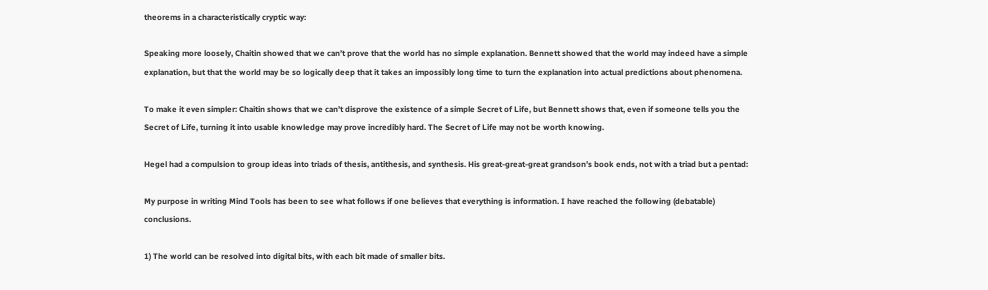theorems in a characteristically cryptic way:

Speaking more loosely, Chaitin showed that we can’t prove that the world has no simple explanation. Bennett showed that the world may indeed have a simple explanation, but that the world may be so logically deep that it takes an impossibly long time to turn the explanation into actual predictions about phenomena.

To make it even simpler: Chaitin shows that we can’t disprove the existence of a simple Secret of Life, but Bennett shows that, even if someone tells you the Secret of Life, turning it into usable knowledge may prove incredibly hard. The Secret of Life may not be worth knowing.

Hegel had a compulsion to group ideas into triads of thesis, antithesis, and synthesis. His great-great-great grandson’s book ends, not with a triad but a pentad:

My purpose in writing Mind Tools has been to see what follows if one believes that everything is information. I have reached the following (debatable) conclusions.

1) The world can be resolved into digital bits, with each bit made of smaller bits.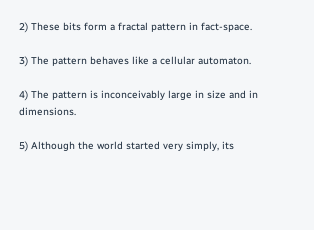2) These bits form a fractal pattern in fact-space.

3) The pattern behaves like a cellular automaton.

4) The pattern is inconceivably large in size and in dimensions.

5) Although the world started very simply, its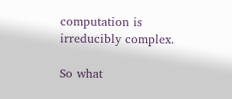computation is irreducibly complex.

So what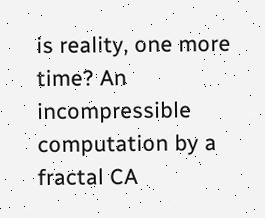is reality, one more time? An incompressible computation by a fractal CA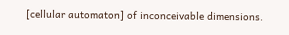[cellular automaton] of inconceivable dimensions.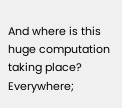And where is this huge computation taking place? Everywhere;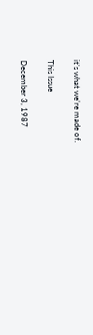it’s what we’re made of.

This Issue

December 3, 1987